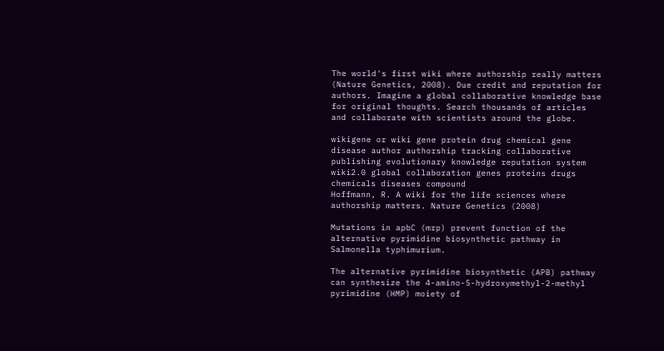The world's first wiki where authorship really matters (Nature Genetics, 2008). Due credit and reputation for authors. Imagine a global collaborative knowledge base for original thoughts. Search thousands of articles and collaborate with scientists around the globe.

wikigene or wiki gene protein drug chemical gene disease author authorship tracking collaborative publishing evolutionary knowledge reputation system wiki2.0 global collaboration genes proteins drugs chemicals diseases compound
Hoffmann, R. A wiki for the life sciences where authorship matters. Nature Genetics (2008)

Mutations in apbC (mrp) prevent function of the alternative pyrimidine biosynthetic pathway in Salmonella typhimurium.

The alternative pyrimidine biosynthetic (APB) pathway can synthesize the 4-amino-5-hydroxymethyl-2-methyl pyrimidine (HMP) moiety of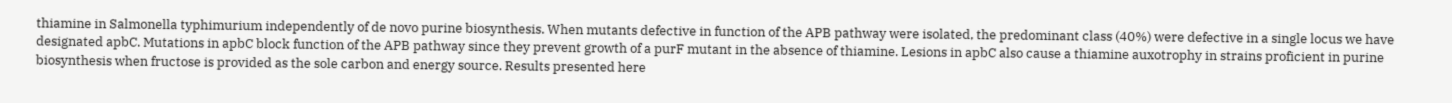thiamine in Salmonella typhimurium independently of de novo purine biosynthesis. When mutants defective in function of the APB pathway were isolated, the predominant class (40%) were defective in a single locus we have designated apbC. Mutations in apbC block function of the APB pathway since they prevent growth of a purF mutant in the absence of thiamine. Lesions in apbC also cause a thiamine auxotrophy in strains proficient in purine biosynthesis when fructose is provided as the sole carbon and energy source. Results presented here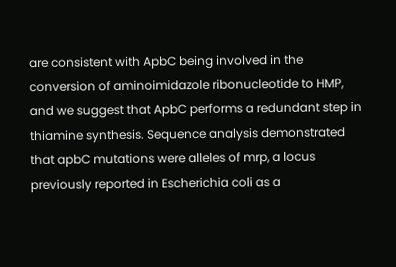are consistent with ApbC being involved in the conversion of aminoimidazole ribonucleotide to HMP, and we suggest that ApbC performs a redundant step in thiamine synthesis. Sequence analysis demonstrated that apbC mutations were alleles of mrp, a locus previously reported in Escherichia coli as a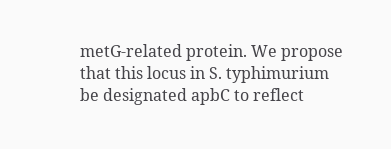metG-related protein. We propose that this locus in S. typhimurium be designated apbC to reflect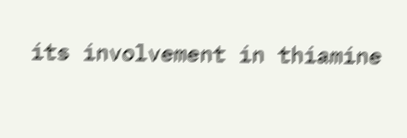its involvement in thiamine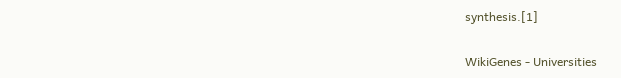synthesis.[1]


WikiGenes - Universities